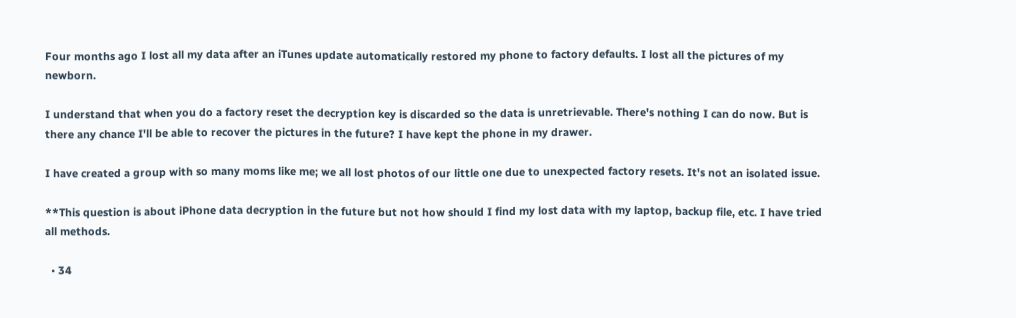Four months ago I lost all my data after an iTunes update automatically restored my phone to factory defaults. I lost all the pictures of my newborn.

I understand that when you do a factory reset the decryption key is discarded so the data is unretrievable. There's nothing I can do now. But is there any chance I'll be able to recover the pictures in the future? I have kept the phone in my drawer.

I have created a group with so many moms like me; we all lost photos of our little one due to unexpected factory resets. It's not an isolated issue.

**This question is about iPhone data decryption in the future but not how should I find my lost data with my laptop, backup file, etc. I have tried all methods.

  • 34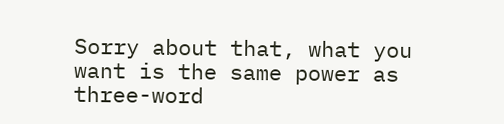Sorry about that, what you want is the same power as three-word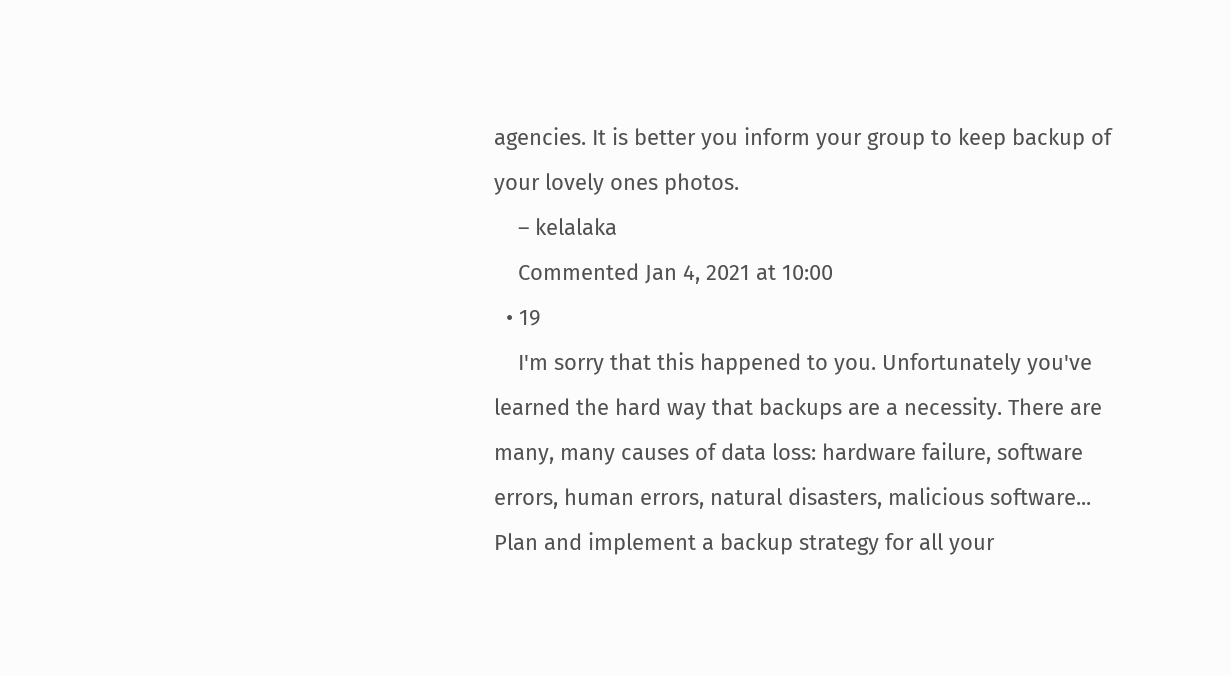agencies. It is better you inform your group to keep backup of your lovely ones photos.
    – kelalaka
    Commented Jan 4, 2021 at 10:00
  • 19
    I'm sorry that this happened to you. Unfortunately you've learned the hard way that backups are a necessity. There are many, many causes of data loss: hardware failure, software errors, human errors, natural disasters, malicious software... Plan and implement a backup strategy for all your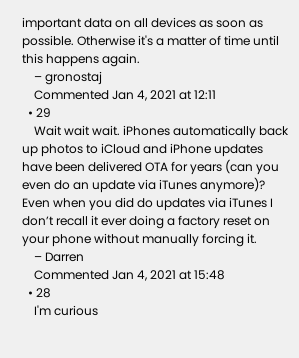important data on all devices as soon as possible. Otherwise it's a matter of time until this happens again.
    – gronostaj
    Commented Jan 4, 2021 at 12:11
  • 29
    Wait wait wait. iPhones automatically back up photos to iCloud and iPhone updates have been delivered OTA for years (can you even do an update via iTunes anymore)? Even when you did do updates via iTunes I don’t recall it ever doing a factory reset on your phone without manually forcing it.
    – Darren
    Commented Jan 4, 2021 at 15:48
  • 28
    I'm curious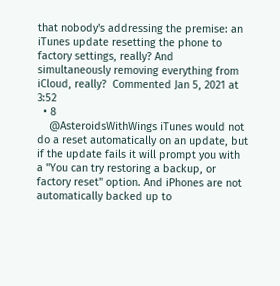that nobody's addressing the premise: an iTunes update resetting the phone to factory settings, really? And simultaneously removing everything from iCloud, really?  Commented Jan 5, 2021 at 3:52
  • 8
    @AsteroidsWithWings iTunes would not do a reset automatically on an update, but if the update fails it will prompt you with a "You can try restoring a backup, or factory reset" option. And iPhones are not automatically backed up to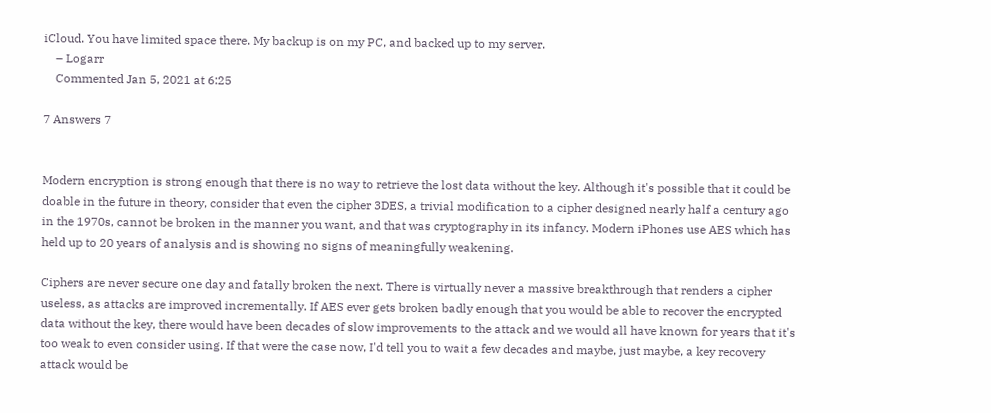iCloud. You have limited space there. My backup is on my PC, and backed up to my server.
    – Logarr
    Commented Jan 5, 2021 at 6:25

7 Answers 7


Modern encryption is strong enough that there is no way to retrieve the lost data without the key. Although it's possible that it could be doable in the future in theory, consider that even the cipher 3DES, a trivial modification to a cipher designed nearly half a century ago in the 1970s, cannot be broken in the manner you want, and that was cryptography in its infancy. Modern iPhones use AES which has held up to 20 years of analysis and is showing no signs of meaningfully weakening.

Ciphers are never secure one day and fatally broken the next. There is virtually never a massive breakthrough that renders a cipher useless, as attacks are improved incrementally. If AES ever gets broken badly enough that you would be able to recover the encrypted data without the key, there would have been decades of slow improvements to the attack and we would all have known for years that it's too weak to even consider using. If that were the case now, I'd tell you to wait a few decades and maybe, just maybe, a key recovery attack would be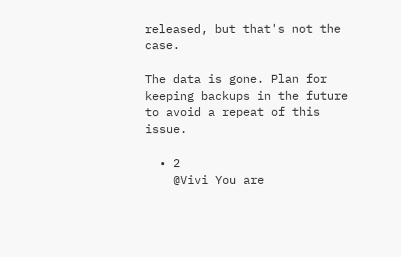released, but that's not the case.

The data is gone. Plan for keeping backups in the future to avoid a repeat of this issue.

  • 2
    @Vivi You are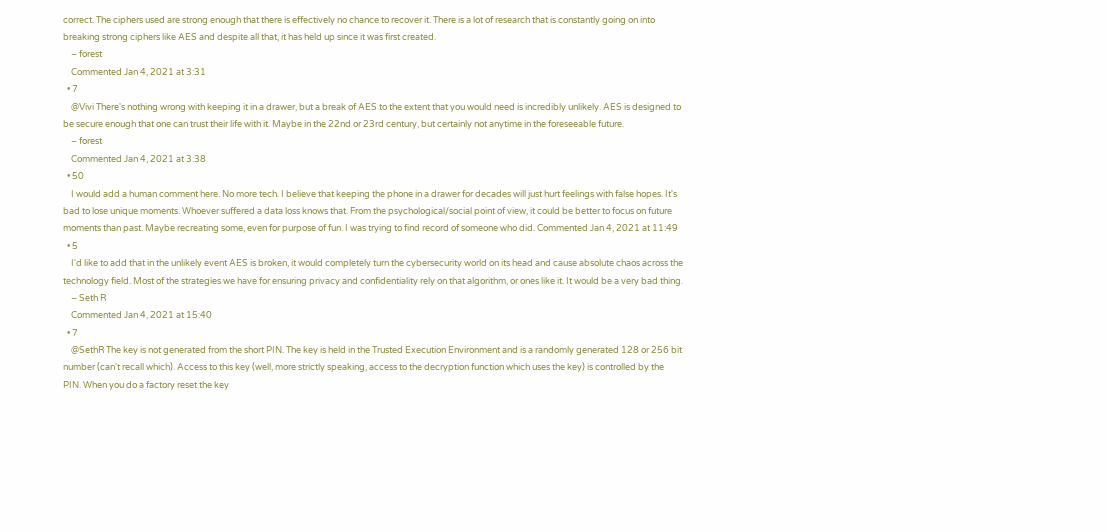correct. The ciphers used are strong enough that there is effectively no chance to recover it. There is a lot of research that is constantly going on into breaking strong ciphers like AES and despite all that, it has held up since it was first created.
    – forest
    Commented Jan 4, 2021 at 3:31
  • 7
    @Vivi There's nothing wrong with keeping it in a drawer, but a break of AES to the extent that you would need is incredibly unlikely. AES is designed to be secure enough that one can trust their life with it. Maybe in the 22nd or 23rd century, but certainly not anytime in the foreseeable future.
    – forest
    Commented Jan 4, 2021 at 3:38
  • 50
    I would add a human comment here. No more tech. I believe that keeping the phone in a drawer for decades will just hurt feelings with false hopes. It's bad to lose unique moments. Whoever suffered a data loss knows that. From the psychological/social point of view, it could be better to focus on future moments than past. Maybe recreating some, even for purpose of fun. I was trying to find record of someone who did. Commented Jan 4, 2021 at 11:49
  • 5
    I'd like to add that in the unlikely event AES is broken, it would completely turn the cybersecurity world on its head and cause absolute chaos across the technology field. Most of the strategies we have for ensuring privacy and confidentiality rely on that algorithm, or ones like it. It would be a very bad thing.
    – Seth R
    Commented Jan 4, 2021 at 15:40
  • 7
    @SethR The key is not generated from the short PIN. The key is held in the Trusted Execution Environment and is a randomly generated 128 or 256 bit number (can't recall which). Access to this key (well, more strictly speaking, access to the decryption function which uses the key) is controlled by the PIN. When you do a factory reset the key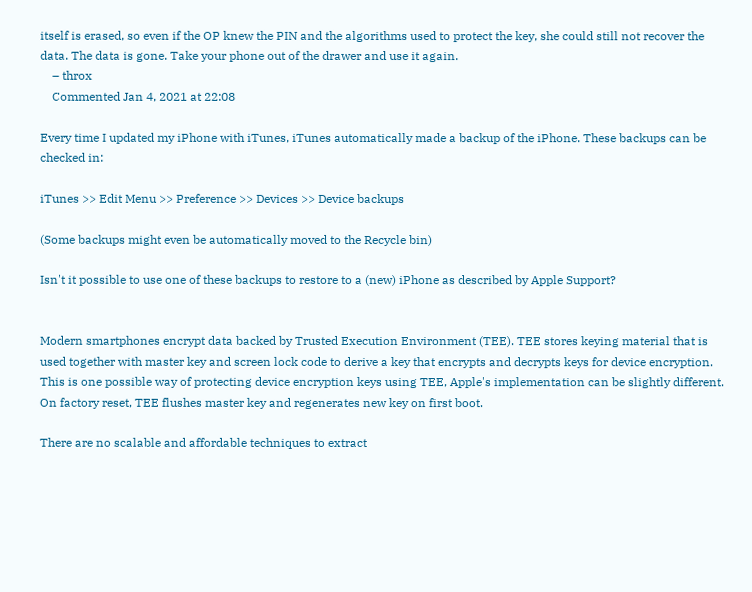itself is erased, so even if the OP knew the PIN and the algorithms used to protect the key, she could still not recover the data. The data is gone. Take your phone out of the drawer and use it again.
    – throx
    Commented Jan 4, 2021 at 22:08

Every time I updated my iPhone with iTunes, iTunes automatically made a backup of the iPhone. These backups can be checked in:

iTunes >> Edit Menu >> Preference >> Devices >> Device backups

(Some backups might even be automatically moved to the Recycle bin)

Isn't it possible to use one of these backups to restore to a (new) iPhone as described by Apple Support?


Modern smartphones encrypt data backed by Trusted Execution Environment (TEE). TEE stores keying material that is used together with master key and screen lock code to derive a key that encrypts and decrypts keys for device encryption. This is one possible way of protecting device encryption keys using TEE, Apple's implementation can be slightly different. On factory reset, TEE flushes master key and regenerates new key on first boot.

There are no scalable and affordable techniques to extract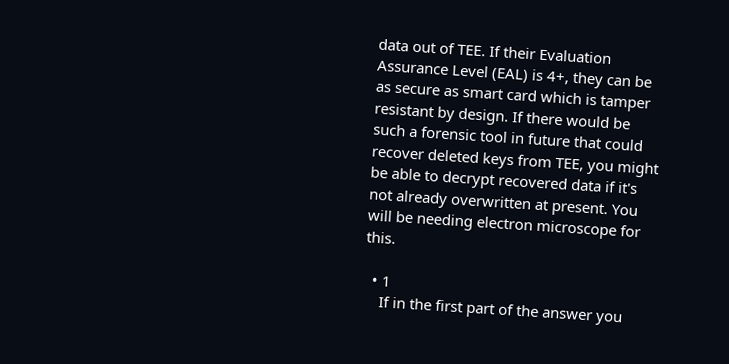data out of TEE. If their Evaluation Assurance Level (EAL) is 4+, they can be as secure as smart card which is tamper resistant by design. If there would be such a forensic tool in future that could recover deleted keys from TEE, you might be able to decrypt recovered data if it's not already overwritten at present. You will be needing electron microscope for this.

  • 1
    If in the first part of the answer you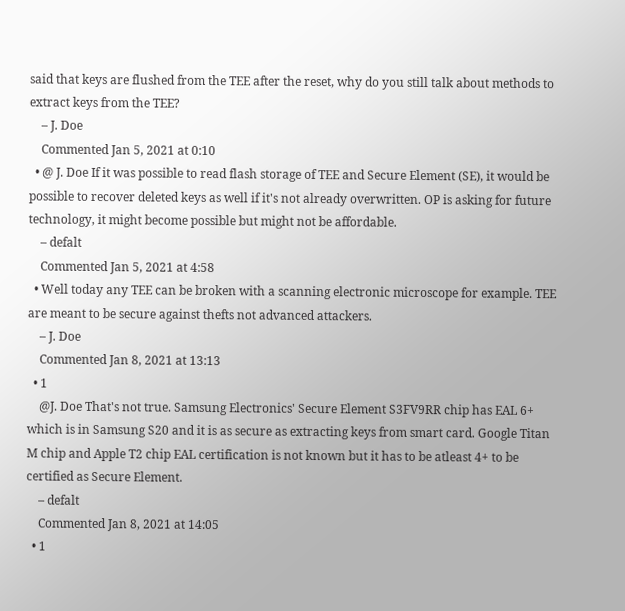said that keys are flushed from the TEE after the reset, why do you still talk about methods to extract keys from the TEE?
    – J. Doe
    Commented Jan 5, 2021 at 0:10
  • @ J. Doe If it was possible to read flash storage of TEE and Secure Element (SE), it would be possible to recover deleted keys as well if it's not already overwritten. OP is asking for future technology, it might become possible but might not be affordable.
    – defalt
    Commented Jan 5, 2021 at 4:58
  • Well today any TEE can be broken with a scanning electronic microscope for example. TEE are meant to be secure against thefts not advanced attackers.
    – J. Doe
    Commented Jan 8, 2021 at 13:13
  • 1
    @J. Doe That's not true. Samsung Electronics' Secure Element S3FV9RR chip has EAL 6+ which is in Samsung S20 and it is as secure as extracting keys from smart card. Google Titan M chip and Apple T2 chip EAL certification is not known but it has to be atleast 4+ to be certified as Secure Element.
    – defalt
    Commented Jan 8, 2021 at 14:05
  • 1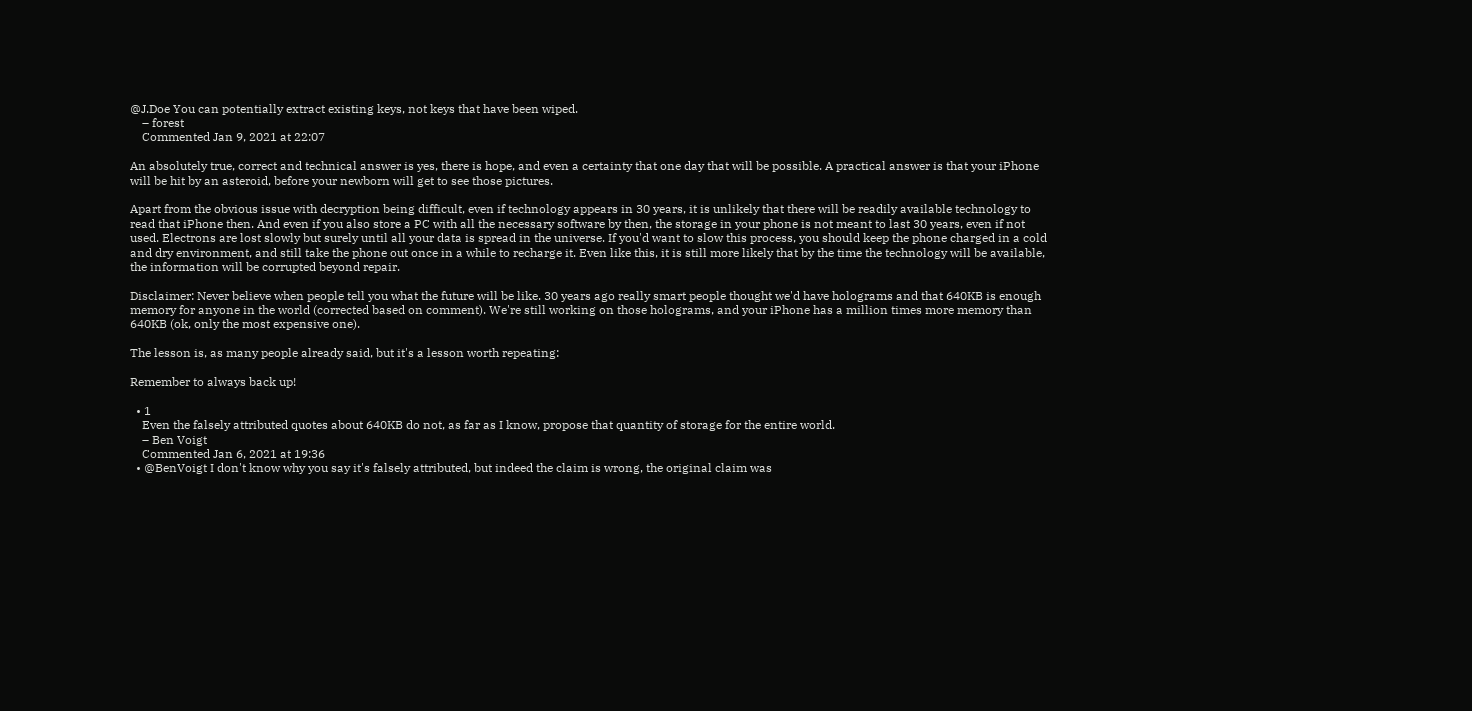@J.Doe You can potentially extract existing keys, not keys that have been wiped.
    – forest
    Commented Jan 9, 2021 at 22:07

An absolutely true, correct and technical answer is yes, there is hope, and even a certainty that one day that will be possible. A practical answer is that your iPhone will be hit by an asteroid, before your newborn will get to see those pictures.

Apart from the obvious issue with decryption being difficult, even if technology appears in 30 years, it is unlikely that there will be readily available technology to read that iPhone then. And even if you also store a PC with all the necessary software by then, the storage in your phone is not meant to last 30 years, even if not used. Electrons are lost slowly but surely until all your data is spread in the universe. If you'd want to slow this process, you should keep the phone charged in a cold and dry environment, and still take the phone out once in a while to recharge it. Even like this, it is still more likely that by the time the technology will be available, the information will be corrupted beyond repair.

Disclaimer: Never believe when people tell you what the future will be like. 30 years ago really smart people thought we'd have holograms and that 640KB is enough memory for anyone in the world (corrected based on comment). We're still working on those holograms, and your iPhone has a million times more memory than 640KB (ok, only the most expensive one).

The lesson is, as many people already said, but it's a lesson worth repeating:

Remember to always back up!

  • 1
    Even the falsely attributed quotes about 640KB do not, as far as I know, propose that quantity of storage for the entire world.
    – Ben Voigt
    Commented Jan 6, 2021 at 19:36
  • @BenVoigt I don't know why you say it's falsely attributed, but indeed the claim is wrong, the original claim was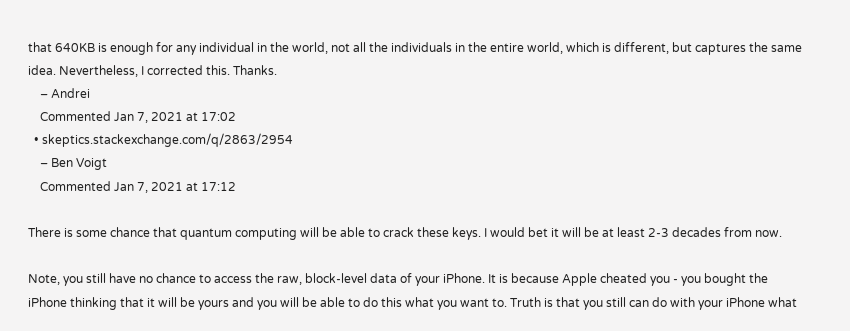that 640KB is enough for any individual in the world, not all the individuals in the entire world, which is different, but captures the same idea. Nevertheless, I corrected this. Thanks.
    – Andrei
    Commented Jan 7, 2021 at 17:02
  • skeptics.stackexchange.com/q/2863/2954
    – Ben Voigt
    Commented Jan 7, 2021 at 17:12

There is some chance that quantum computing will be able to crack these keys. I would bet it will be at least 2-3 decades from now.

Note, you still have no chance to access the raw, block-level data of your iPhone. It is because Apple cheated you - you bought the iPhone thinking that it will be yours and you will be able to do this what you want to. Truth is that you still can do with your iPhone what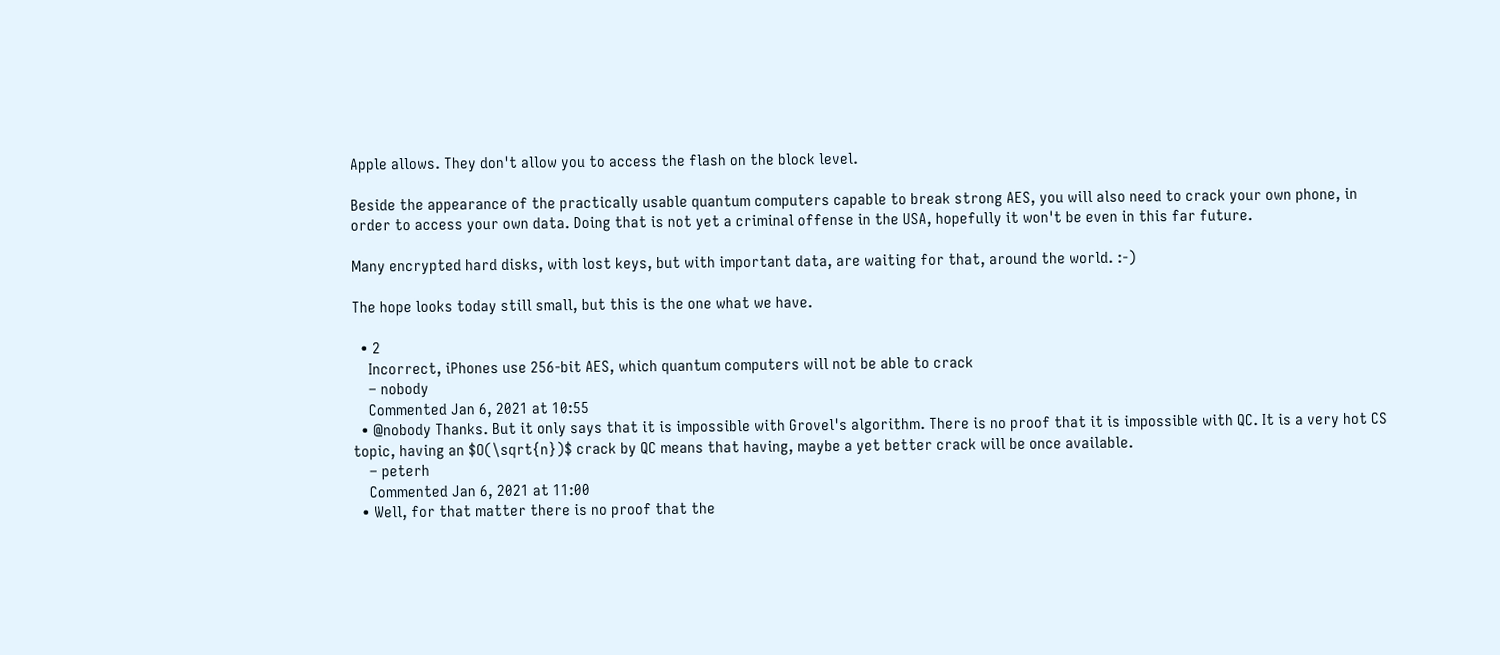Apple allows. They don't allow you to access the flash on the block level.

Beside the appearance of the practically usable quantum computers capable to break strong AES, you will also need to crack your own phone, in order to access your own data. Doing that is not yet a criminal offense in the USA, hopefully it won't be even in this far future.

Many encrypted hard disks, with lost keys, but with important data, are waiting for that, around the world. :-)

The hope looks today still small, but this is the one what we have.

  • 2
    Incorrect, iPhones use 256-bit AES, which quantum computers will not be able to crack
    – nobody
    Commented Jan 6, 2021 at 10:55
  • @nobody Thanks. But it only says that it is impossible with Grovel's algorithm. There is no proof that it is impossible with QC. It is a very hot CS topic, having an $O(\sqrt{n})$ crack by QC means that having, maybe a yet better crack will be once available.
    – peterh
    Commented Jan 6, 2021 at 11:00
  • Well, for that matter there is no proof that the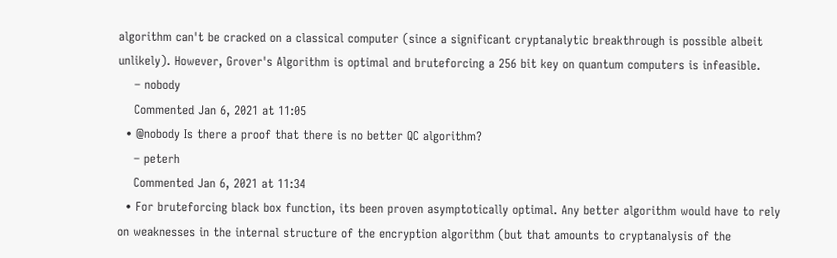algorithm can't be cracked on a classical computer (since a significant cryptanalytic breakthrough is possible albeit unlikely). However, Grover's Algorithm is optimal and bruteforcing a 256 bit key on quantum computers is infeasible.
    – nobody
    Commented Jan 6, 2021 at 11:05
  • @nobody Is there a proof that there is no better QC algorithm?
    – peterh
    Commented Jan 6, 2021 at 11:34
  • For bruteforcing black box function, its been proven asymptotically optimal. Any better algorithm would have to rely on weaknesses in the internal structure of the encryption algorithm (but that amounts to cryptanalysis of the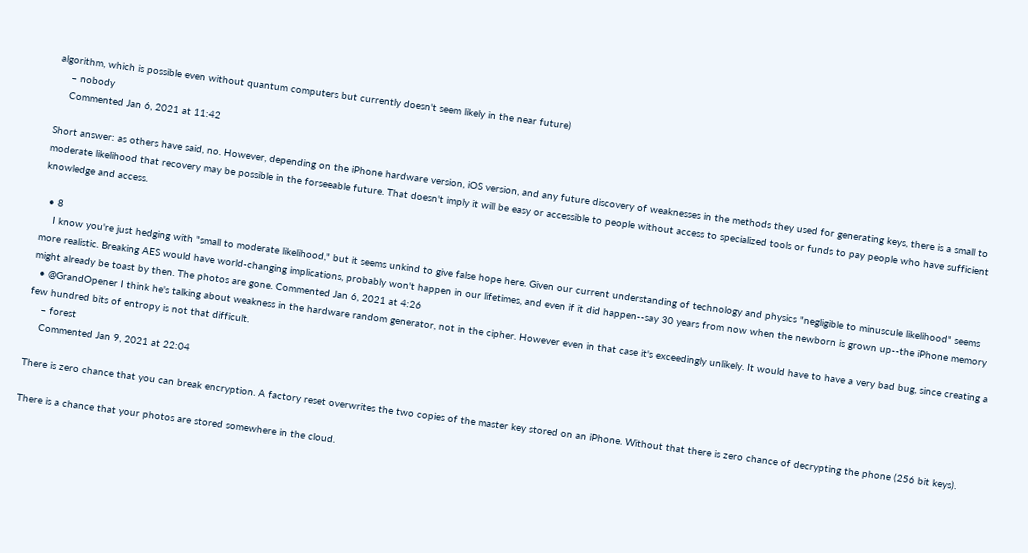algorithm, which is possible even without quantum computers but currently doesn't seem likely in the near future)
    – nobody
    Commented Jan 6, 2021 at 11:42

Short answer: as others have said, no. However, depending on the iPhone hardware version, iOS version, and any future discovery of weaknesses in the methods they used for generating keys, there is a small to moderate likelihood that recovery may be possible in the forseeable future. That doesn't imply it will be easy or accessible to people without access to specialized tools or funds to pay people who have sufficient knowledge and access.

  • 8
    I know you're just hedging with "small to moderate likelihood," but it seems unkind to give false hope here. Given our current understanding of technology and physics "negligible to minuscule likelihood" seems more realistic. Breaking AES would have world-changing implications, probably won't happen in our lifetimes, and even if it did happen--say 30 years from now when the newborn is grown up--the iPhone memory might already be toast by then. The photos are gone. Commented Jan 6, 2021 at 4:26
  • @GrandOpener I think he's talking about weakness in the hardware random generator, not in the cipher. However even in that case it's exceedingly unlikely. It would have to have a very bad bug, since creating a few hundred bits of entropy is not that difficult.
    – forest
    Commented Jan 9, 2021 at 22:04

There is zero chance that you can break encryption. A factory reset overwrites the two copies of the master key stored on an iPhone. Without that there is zero chance of decrypting the phone (256 bit keys).

There is a chance that your photos are stored somewhere in the cloud.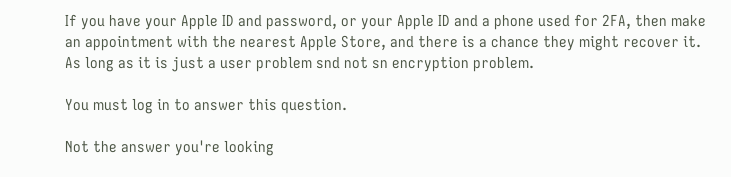If you have your Apple ID and password, or your Apple ID and a phone used for 2FA, then make an appointment with the nearest Apple Store, and there is a chance they might recover it. As long as it is just a user problem snd not sn encryption problem.

You must log in to answer this question.

Not the answer you're looking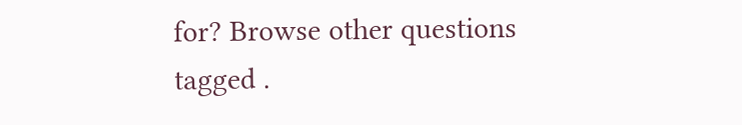for? Browse other questions tagged .